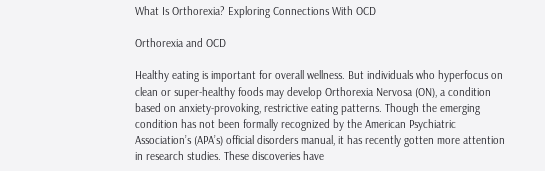What Is Orthorexia? Exploring Connections With OCD

Orthorexia and OCD

Healthy eating is important for overall wellness. But individuals who hyperfocus on clean or super-healthy foods may develop Orthorexia Nervosa (ON), a condition based on anxiety-provoking, restrictive eating patterns. Though the emerging condition has not been formally recognized by the American Psychiatric Association’s (APA’s) official disorders manual, it has recently gotten more attention in research studies. These discoveries have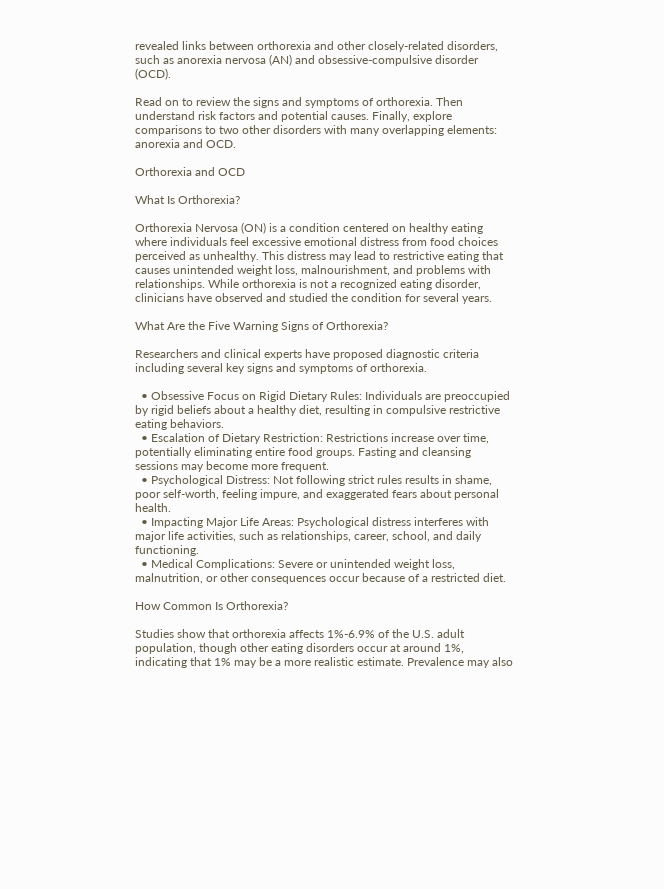revealed links between orthorexia and other closely-related disorders, such as anorexia nervosa (AN) and obsessive-compulsive disorder (OCD).

Read on to review the signs and symptoms of orthorexia. Then understand risk factors and potential causes. Finally, explore comparisons to two other disorders with many overlapping elements: anorexia and OCD.

Orthorexia and OCD

What Is Orthorexia?

Orthorexia Nervosa (ON) is a condition centered on healthy eating where individuals feel excessive emotional distress from food choices perceived as unhealthy. This distress may lead to restrictive eating that causes unintended weight loss, malnourishment, and problems with relationships. While orthorexia is not a recognized eating disorder, clinicians have observed and studied the condition for several years.

What Are the Five Warning Signs of Orthorexia?

Researchers and clinical experts have proposed diagnostic criteria including several key signs and symptoms of orthorexia.

  • Obsessive Focus on Rigid Dietary Rules: Individuals are preoccupied by rigid beliefs about a healthy diet, resulting in compulsive restrictive eating behaviors.
  • Escalation of Dietary Restriction: Restrictions increase over time, potentially eliminating entire food groups. Fasting and cleansing sessions may become more frequent.
  • Psychological Distress: Not following strict rules results in shame, poor self-worth, feeling impure, and exaggerated fears about personal health.
  • Impacting Major Life Areas: Psychological distress interferes with major life activities, such as relationships, career, school, and daily functioning.
  • Medical Complications: Severe or unintended weight loss, malnutrition, or other consequences occur because of a restricted diet.

How Common Is Orthorexia?

Studies show that orthorexia affects 1%-6.9% of the U.S. adult population, though other eating disorders occur at around 1%, indicating that 1% may be a more realistic estimate. Prevalence may also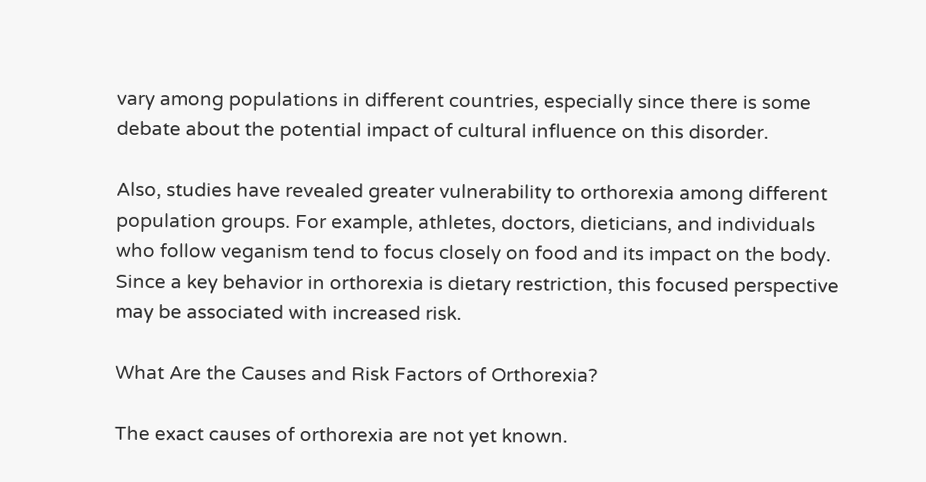vary among populations in different countries, especially since there is some debate about the potential impact of cultural influence on this disorder.

Also, studies have revealed greater vulnerability to orthorexia among different population groups. For example, athletes, doctors, dieticians, and individuals who follow veganism tend to focus closely on food and its impact on the body. Since a key behavior in orthorexia is dietary restriction, this focused perspective may be associated with increased risk.

What Are the Causes and Risk Factors of Orthorexia?

The exact causes of orthorexia are not yet known.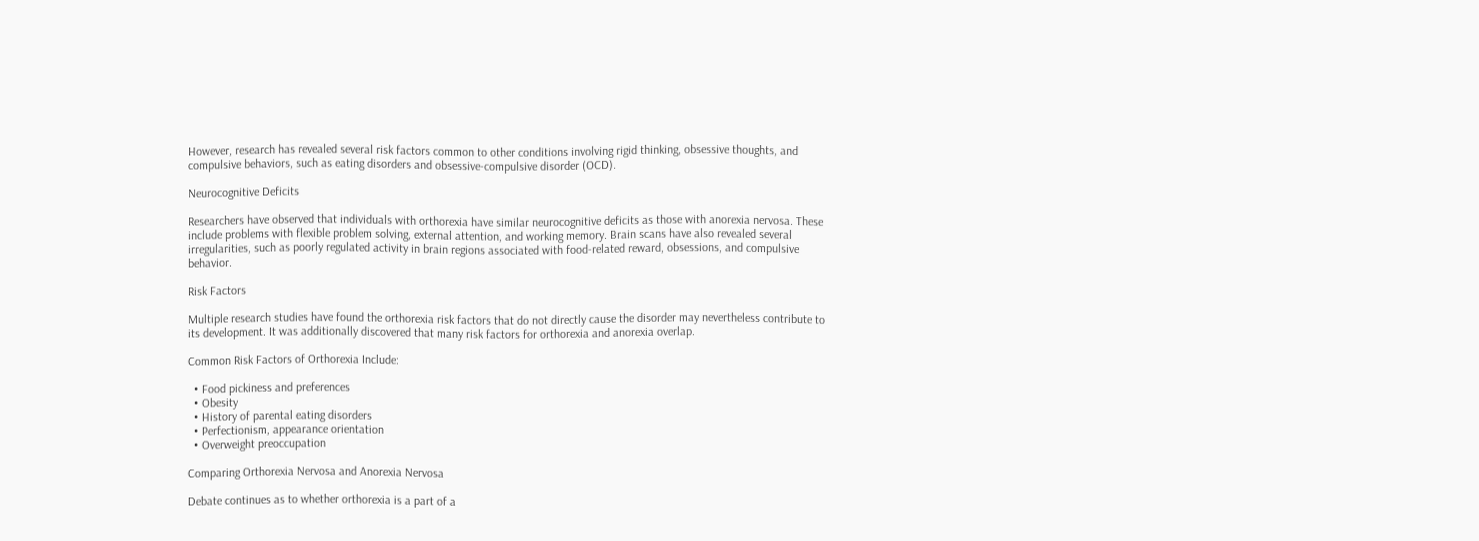However, research has revealed several risk factors common to other conditions involving rigid thinking, obsessive thoughts, and compulsive behaviors, such as eating disorders and obsessive-compulsive disorder (OCD).

Neurocognitive Deficits

Researchers have observed that individuals with orthorexia have similar neurocognitive deficits as those with anorexia nervosa. These include problems with flexible problem solving, external attention, and working memory. Brain scans have also revealed several irregularities, such as poorly regulated activity in brain regions associated with food-related reward, obsessions, and compulsive behavior.

Risk Factors

Multiple research studies have found the orthorexia risk factors that do not directly cause the disorder may nevertheless contribute to its development. It was additionally discovered that many risk factors for orthorexia and anorexia overlap.

Common Risk Factors of Orthorexia Include:

  • Food pickiness and preferences
  • Obesity
  • History of parental eating disorders
  • Perfectionism, appearance orientation
  • Overweight preoccupation

Comparing Orthorexia Nervosa and Anorexia Nervosa

Debate continues as to whether orthorexia is a part of a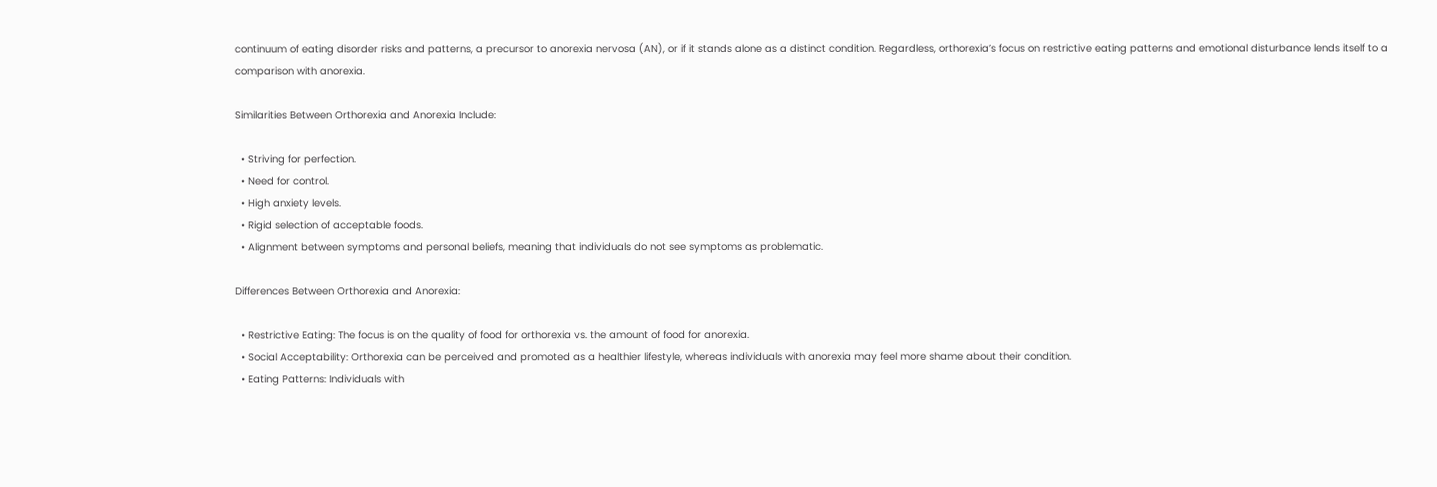continuum of eating disorder risks and patterns, a precursor to anorexia nervosa (AN), or if it stands alone as a distinct condition. Regardless, orthorexia’s focus on restrictive eating patterns and emotional disturbance lends itself to a comparison with anorexia.

Similarities Between Orthorexia and Anorexia Include:

  • Striving for perfection.
  • Need for control.
  • High anxiety levels.
  • Rigid selection of acceptable foods.
  • Alignment between symptoms and personal beliefs, meaning that individuals do not see symptoms as problematic.

Differences Between Orthorexia and Anorexia:

  • Restrictive Eating: The focus is on the quality of food for orthorexia vs. the amount of food for anorexia.
  • Social Acceptability: Orthorexia can be perceived and promoted as a healthier lifestyle, whereas individuals with anorexia may feel more shame about their condition.
  • Eating Patterns: Individuals with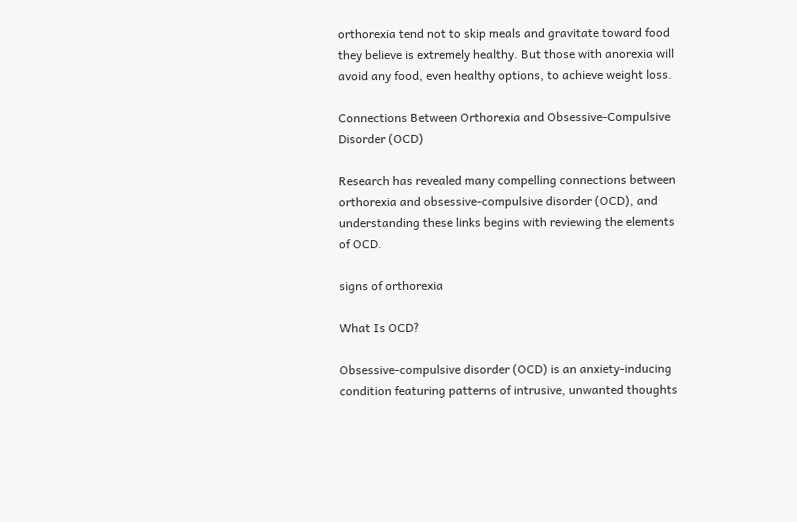orthorexia tend not to skip meals and gravitate toward food they believe is extremely healthy. But those with anorexia will avoid any food, even healthy options, to achieve weight loss.

Connections Between Orthorexia and Obsessive-Compulsive Disorder (OCD)

Research has revealed many compelling connections between orthorexia and obsessive-compulsive disorder (OCD), and understanding these links begins with reviewing the elements of OCD.

signs of orthorexia

What Is OCD?

Obsessive-compulsive disorder (OCD) is an anxiety-inducing condition featuring patterns of intrusive, unwanted thoughts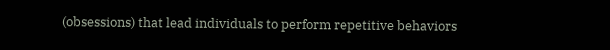(obsessions) that lead individuals to perform repetitive behaviors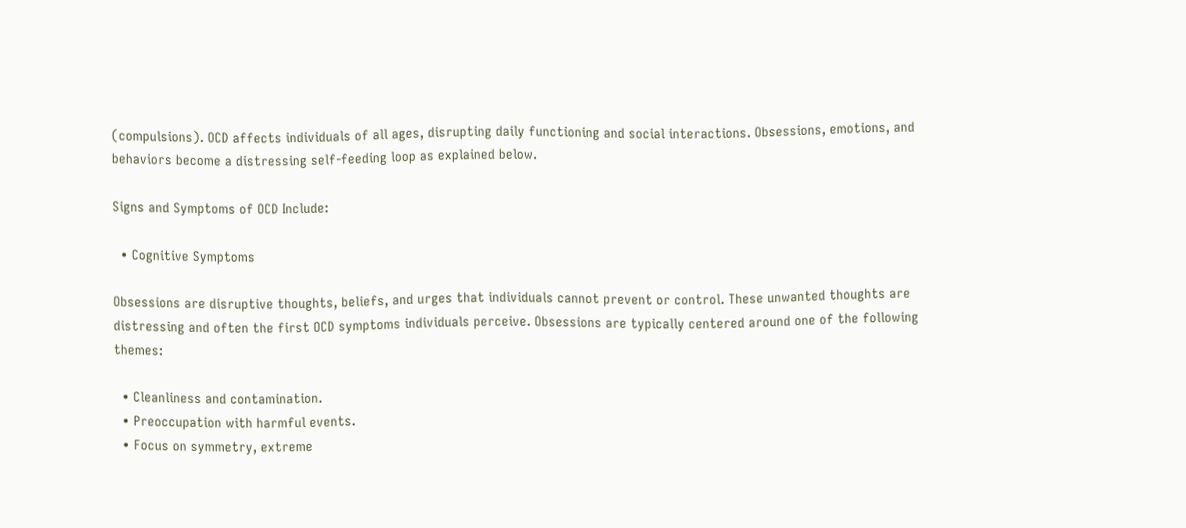(compulsions). OCD affects individuals of all ages, disrupting daily functioning and social interactions. Obsessions, emotions, and behaviors become a distressing self-feeding loop as explained below.

Signs and Symptoms of OCD Include:

  • Cognitive Symptoms

Obsessions are disruptive thoughts, beliefs, and urges that individuals cannot prevent or control. These unwanted thoughts are distressing and often the first OCD symptoms individuals perceive. Obsessions are typically centered around one of the following themes:

  • Cleanliness and contamination.
  • Preoccupation with harmful events.
  • Focus on symmetry, extreme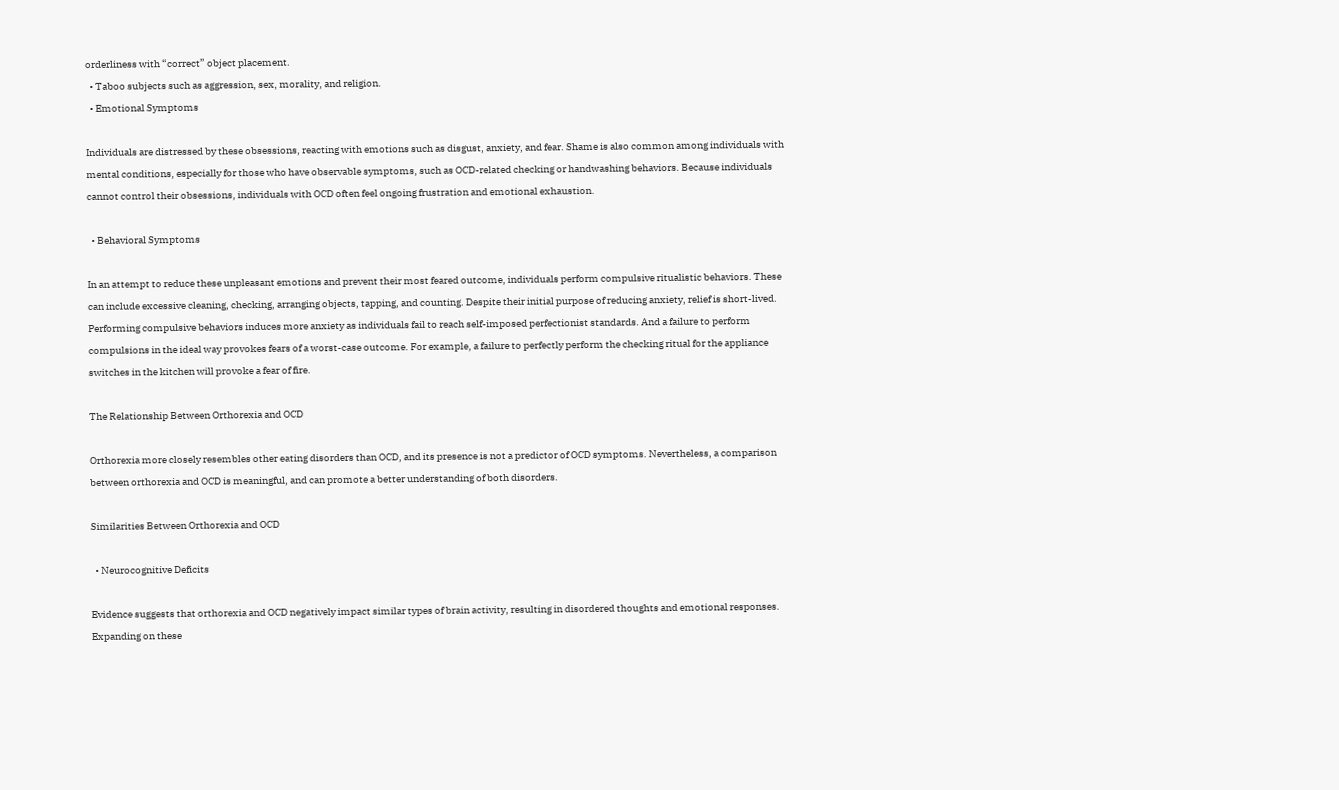orderliness with “correct” object placement.
  • Taboo subjects such as aggression, sex, morality, and religion.
  • Emotional Symptoms

Individuals are distressed by these obsessions, reacting with emotions such as disgust, anxiety, and fear. Shame is also common among individuals with mental conditions, especially for those who have observable symptoms, such as OCD-related checking or handwashing behaviors. Because individuals cannot control their obsessions, individuals with OCD often feel ongoing frustration and emotional exhaustion.

  • Behavioral Symptoms

In an attempt to reduce these unpleasant emotions and prevent their most feared outcome, individuals perform compulsive ritualistic behaviors. These can include excessive cleaning, checking, arranging objects, tapping, and counting. Despite their initial purpose of reducing anxiety, relief is short-lived. Performing compulsive behaviors induces more anxiety as individuals fail to reach self-imposed perfectionist standards. And a failure to perform compulsions in the ideal way provokes fears of a worst-case outcome. For example, a failure to perfectly perform the checking ritual for the appliance switches in the kitchen will provoke a fear of fire.

The Relationship Between Orthorexia and OCD

Orthorexia more closely resembles other eating disorders than OCD, and its presence is not a predictor of OCD symptoms. Nevertheless, a comparison between orthorexia and OCD is meaningful, and can promote a better understanding of both disorders.

Similarities Between Orthorexia and OCD

  • Neurocognitive Deficits

Evidence suggests that orthorexia and OCD negatively impact similar types of brain activity, resulting in disordered thoughts and emotional responses. Expanding on these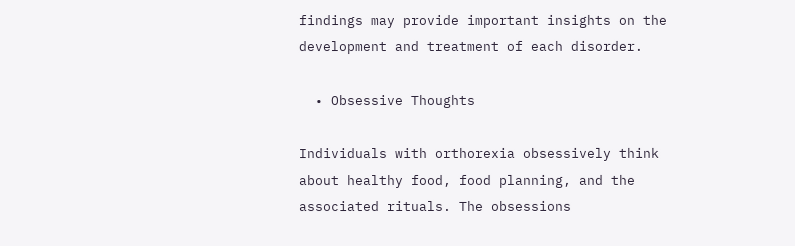findings may provide important insights on the development and treatment of each disorder.

  • Obsessive Thoughts

Individuals with orthorexia obsessively think about healthy food, food planning, and the associated rituals. The obsessions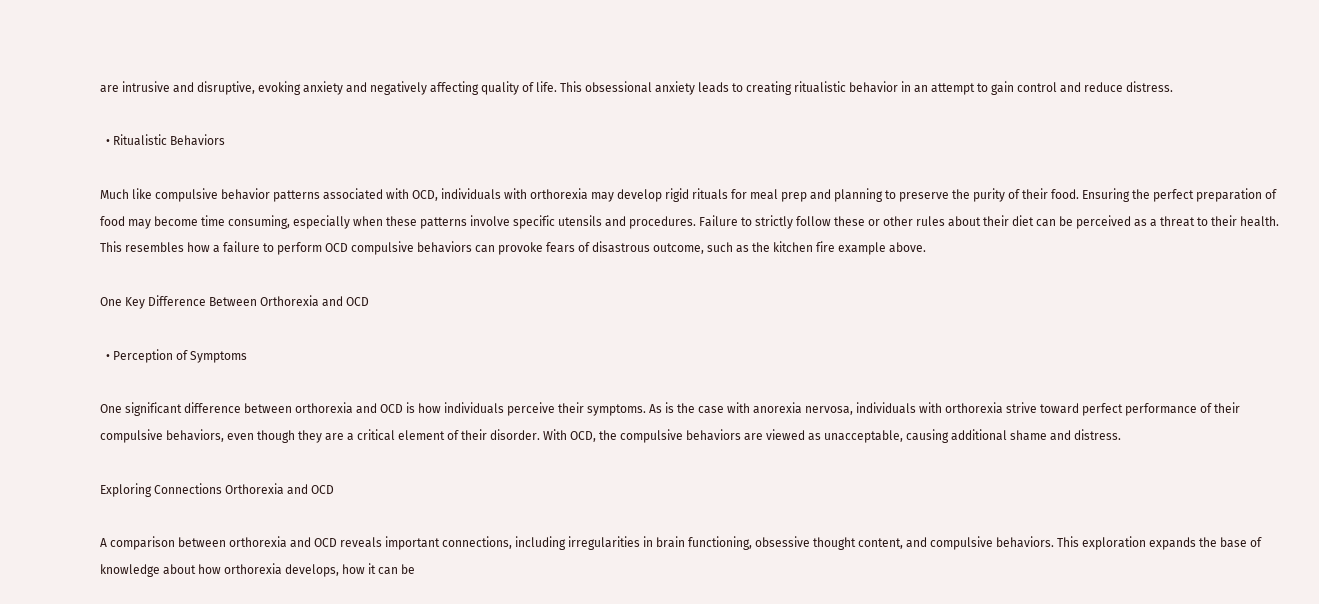are intrusive and disruptive, evoking anxiety and negatively affecting quality of life. This obsessional anxiety leads to creating ritualistic behavior in an attempt to gain control and reduce distress.

  • Ritualistic Behaviors

Much like compulsive behavior patterns associated with OCD, individuals with orthorexia may develop rigid rituals for meal prep and planning to preserve the purity of their food. Ensuring the perfect preparation of food may become time consuming, especially when these patterns involve specific utensils and procedures. Failure to strictly follow these or other rules about their diet can be perceived as a threat to their health. This resembles how a failure to perform OCD compulsive behaviors can provoke fears of disastrous outcome, such as the kitchen fire example above.

One Key Difference Between Orthorexia and OCD

  • Perception of Symptoms

One significant difference between orthorexia and OCD is how individuals perceive their symptoms. As is the case with anorexia nervosa, individuals with orthorexia strive toward perfect performance of their compulsive behaviors, even though they are a critical element of their disorder. With OCD, the compulsive behaviors are viewed as unacceptable, causing additional shame and distress.

Exploring Connections Orthorexia and OCD

A comparison between orthorexia and OCD reveals important connections, including irregularities in brain functioning, obsessive thought content, and compulsive behaviors. This exploration expands the base of knowledge about how orthorexia develops, how it can be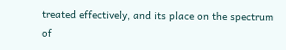treated effectively, and its place on the spectrum of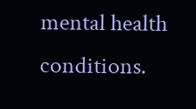mental health conditions.